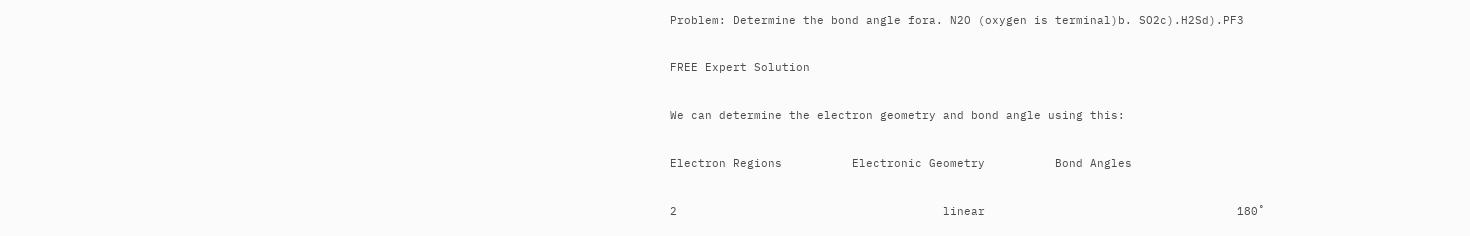Problem: Determine the bond angle fora. N2O (oxygen is terminal)b. SO2c).H2Sd).PF3

FREE Expert Solution

We can determine the electron geometry and bond angle using this:

Electron Regions          Electronic Geometry          Bond Angles

2                                      linear                                    180˚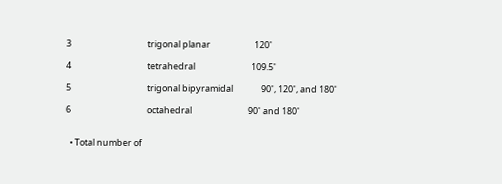3                                      trigonal planar                      120˚

4                                      tetrahedral                            109.5˚

5                                      trigonal bipyramidal              90˚, 120˚, and 180˚

6                                      octahedral                            90˚ and 180˚


  • Total number of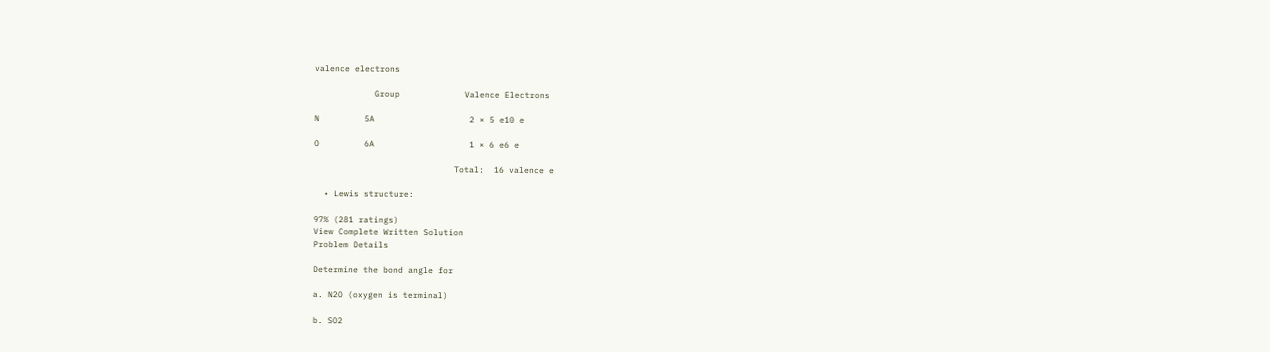valence electrons

            Group             Valence Electrons

N         5A                   2 × 5 e10 e

O         6A                   1 × 6 e6 e

                            Total:  16 valence e

  • Lewis structure:

97% (281 ratings)
View Complete Written Solution
Problem Details

Determine the bond angle for

a. N2O (oxygen is terminal)

b. SO2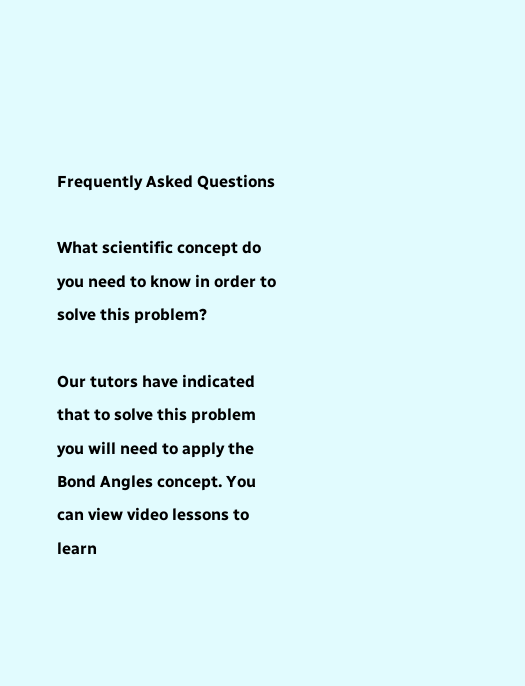Frequently Asked Questions

What scientific concept do you need to know in order to solve this problem?

Our tutors have indicated that to solve this problem you will need to apply the Bond Angles concept. You can view video lessons to learn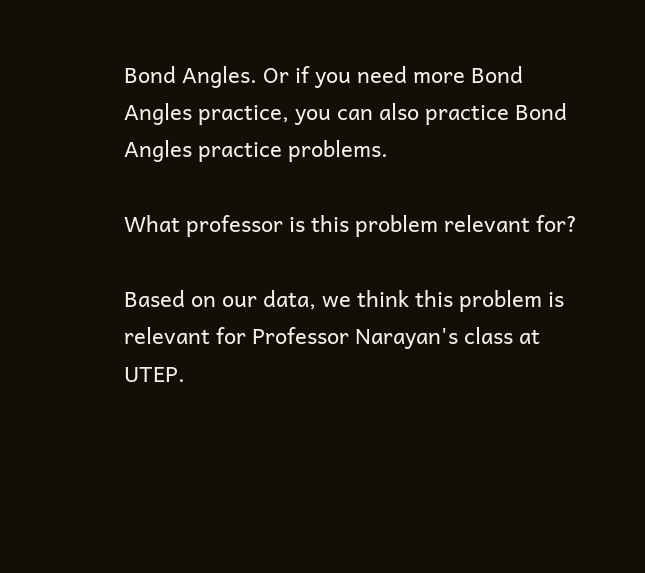Bond Angles. Or if you need more Bond Angles practice, you can also practice Bond Angles practice problems.

What professor is this problem relevant for?

Based on our data, we think this problem is relevant for Professor Narayan's class at UTEP.